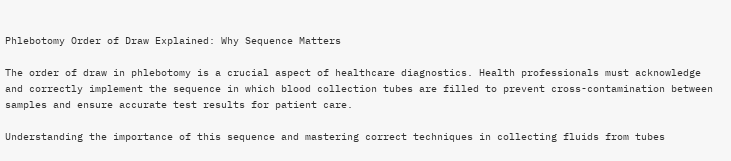Phlebotomy Order of Draw Explained: Why Sequence Matters

The order of draw in phlebotomy is a crucial aspect of healthcare diagnostics. Health professionals must acknowledge and correctly implement the sequence in which blood collection tubes are filled to prevent cross-contamination between samples and ensure accurate test results for patient care.

Understanding the importance of this sequence and mastering correct techniques in collecting fluids from tubes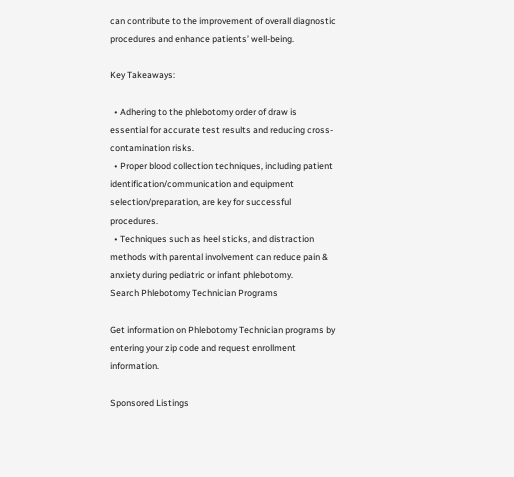can contribute to the improvement of overall diagnostic procedures and enhance patients’ well-being.

Key Takeaways:

  • Adhering to the phlebotomy order of draw is essential for accurate test results and reducing cross-contamination risks.
  • Proper blood collection techniques, including patient identification/communication and equipment selection/preparation, are key for successful procedures.
  • Techniques such as heel sticks, and distraction methods with parental involvement can reduce pain & anxiety during pediatric or infant phlebotomy.
Search Phlebotomy Technician Programs

Get information on Phlebotomy Technician programs by entering your zip code and request enrollment information.

Sponsored Listings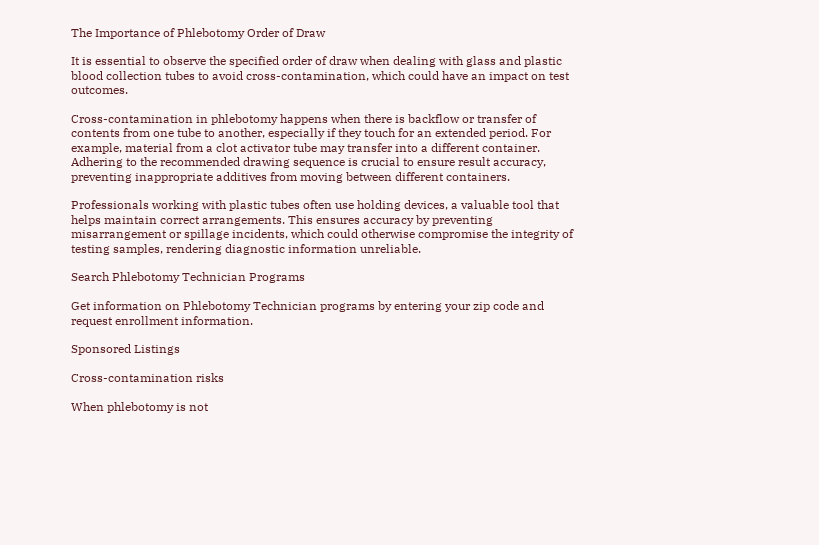The Importance of Phlebotomy Order of Draw

It is essential to observe the specified order of draw when dealing with glass and plastic blood collection tubes to avoid cross-contamination, which could have an impact on test outcomes.

Cross-contamination in phlebotomy happens when there is backflow or transfer of contents from one tube to another, especially if they touch for an extended period. For example, material from a clot activator tube may transfer into a different container. Adhering to the recommended drawing sequence is crucial to ensure result accuracy, preventing inappropriate additives from moving between different containers.

Professionals working with plastic tubes often use holding devices, a valuable tool that helps maintain correct arrangements. This ensures accuracy by preventing misarrangement or spillage incidents, which could otherwise compromise the integrity of testing samples, rendering diagnostic information unreliable.

Search Phlebotomy Technician Programs

Get information on Phlebotomy Technician programs by entering your zip code and request enrollment information.

Sponsored Listings

Cross-contamination risks

When phlebotomy is not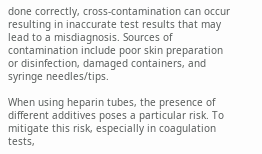done correctly, cross-contamination can occur resulting in inaccurate test results that may lead to a misdiagnosis. Sources of contamination include poor skin preparation or disinfection, damaged containers, and syringe needles/tips.

When using heparin tubes, the presence of different additives poses a particular risk. To mitigate this risk, especially in coagulation tests,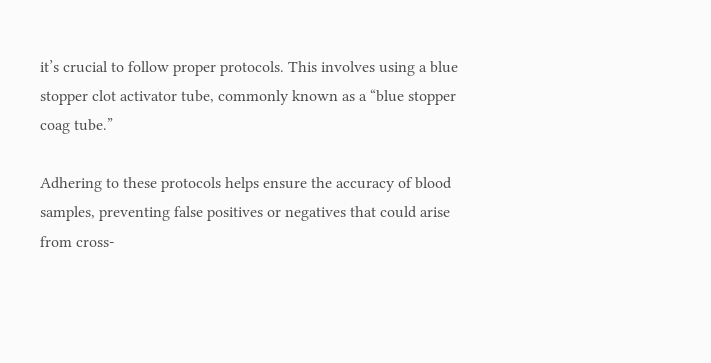it’s crucial to follow proper protocols. This involves using a blue stopper clot activator tube, commonly known as a “blue stopper coag tube.”

Adhering to these protocols helps ensure the accuracy of blood samples, preventing false positives or negatives that could arise from cross-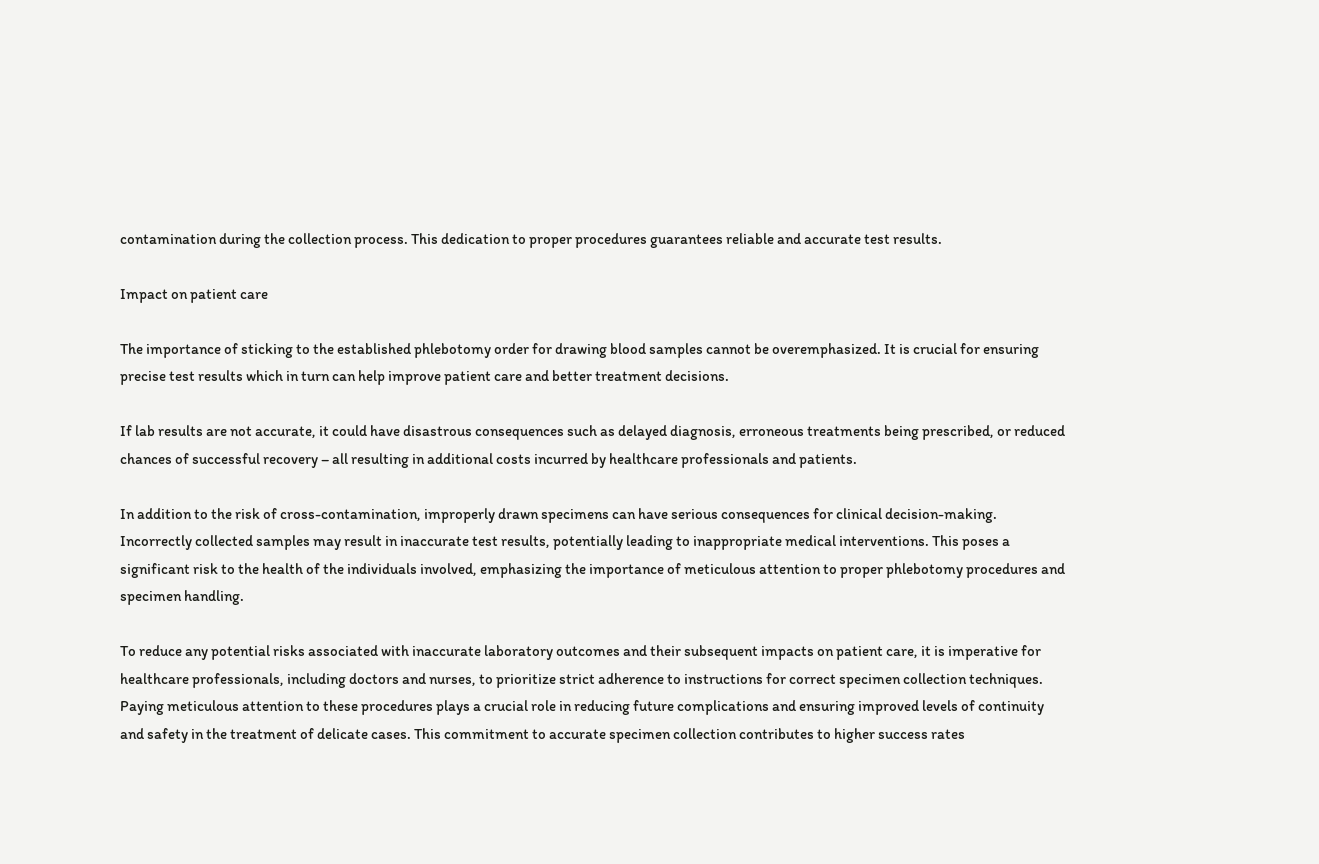contamination during the collection process. This dedication to proper procedures guarantees reliable and accurate test results.

Impact on patient care

The importance of sticking to the established phlebotomy order for drawing blood samples cannot be overemphasized. It is crucial for ensuring precise test results which in turn can help improve patient care and better treatment decisions.

If lab results are not accurate, it could have disastrous consequences such as delayed diagnosis, erroneous treatments being prescribed, or reduced chances of successful recovery – all resulting in additional costs incurred by healthcare professionals and patients.

In addition to the risk of cross-contamination, improperly drawn specimens can have serious consequences for clinical decision-making. Incorrectly collected samples may result in inaccurate test results, potentially leading to inappropriate medical interventions. This poses a significant risk to the health of the individuals involved, emphasizing the importance of meticulous attention to proper phlebotomy procedures and specimen handling.

To reduce any potential risks associated with inaccurate laboratory outcomes and their subsequent impacts on patient care, it is imperative for healthcare professionals, including doctors and nurses, to prioritize strict adherence to instructions for correct specimen collection techniques. Paying meticulous attention to these procedures plays a crucial role in reducing future complications and ensuring improved levels of continuity and safety in the treatment of delicate cases. This commitment to accurate specimen collection contributes to higher success rates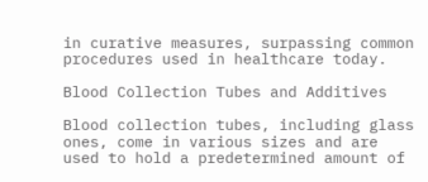in curative measures, surpassing common procedures used in healthcare today.

Blood Collection Tubes and Additives

Blood collection tubes, including glass ones, come in various sizes and are used to hold a predetermined amount of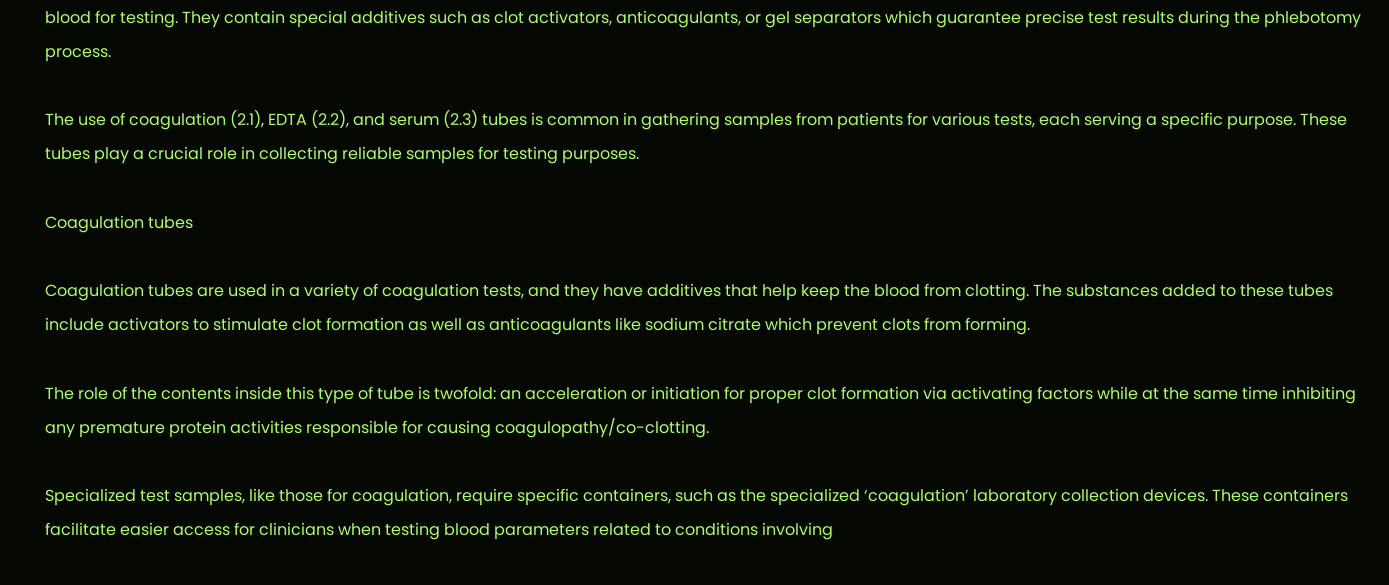blood for testing. They contain special additives such as clot activators, anticoagulants, or gel separators which guarantee precise test results during the phlebotomy process.

The use of coagulation (2.1), EDTA (2.2), and serum (2.3) tubes is common in gathering samples from patients for various tests, each serving a specific purpose. These tubes play a crucial role in collecting reliable samples for testing purposes.

Coagulation tubes

Coagulation tubes are used in a variety of coagulation tests, and they have additives that help keep the blood from clotting. The substances added to these tubes include activators to stimulate clot formation as well as anticoagulants like sodium citrate which prevent clots from forming.

The role of the contents inside this type of tube is twofold: an acceleration or initiation for proper clot formation via activating factors while at the same time inhibiting any premature protein activities responsible for causing coagulopathy/co-clotting.

Specialized test samples, like those for coagulation, require specific containers, such as the specialized ‘coagulation’ laboratory collection devices. These containers facilitate easier access for clinicians when testing blood parameters related to conditions involving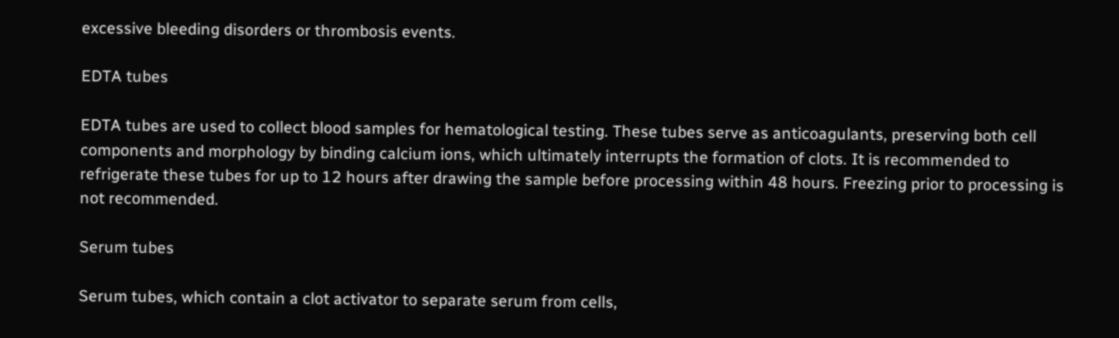excessive bleeding disorders or thrombosis events.

EDTA tubes

EDTA tubes are used to collect blood samples for hematological testing. These tubes serve as anticoagulants, preserving both cell components and morphology by binding calcium ions, which ultimately interrupts the formation of clots. It is recommended to refrigerate these tubes for up to 12 hours after drawing the sample before processing within 48 hours. Freezing prior to processing is not recommended.

Serum tubes

Serum tubes, which contain a clot activator to separate serum from cells,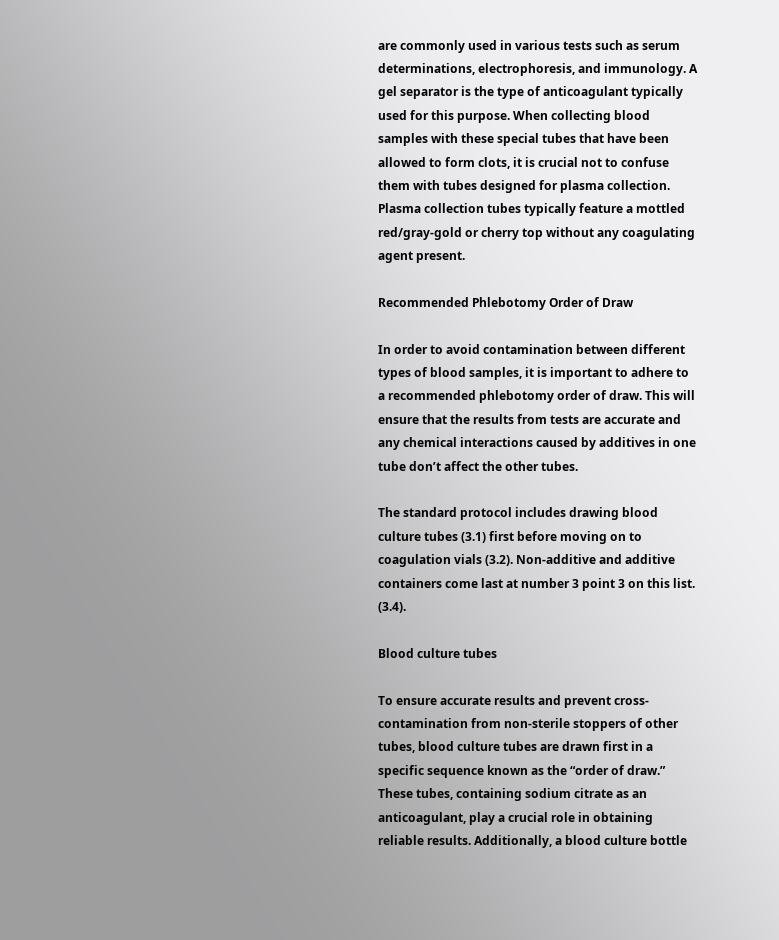are commonly used in various tests such as serum determinations, electrophoresis, and immunology. A gel separator is the type of anticoagulant typically used for this purpose. When collecting blood samples with these special tubes that have been allowed to form clots, it is crucial not to confuse them with tubes designed for plasma collection. Plasma collection tubes typically feature a mottled red/gray-gold or cherry top without any coagulating agent present.

Recommended Phlebotomy Order of Draw

In order to avoid contamination between different types of blood samples, it is important to adhere to a recommended phlebotomy order of draw. This will ensure that the results from tests are accurate and any chemical interactions caused by additives in one tube don’t affect the other tubes.

The standard protocol includes drawing blood culture tubes (3.1) first before moving on to coagulation vials (3.2). Non-additive and additive containers come last at number 3 point 3 on this list. (3.4).

Blood culture tubes

To ensure accurate results and prevent cross-contamination from non-sterile stoppers of other tubes, blood culture tubes are drawn first in a specific sequence known as the “order of draw.” These tubes, containing sodium citrate as an anticoagulant, play a crucial role in obtaining reliable results. Additionally, a blood culture bottle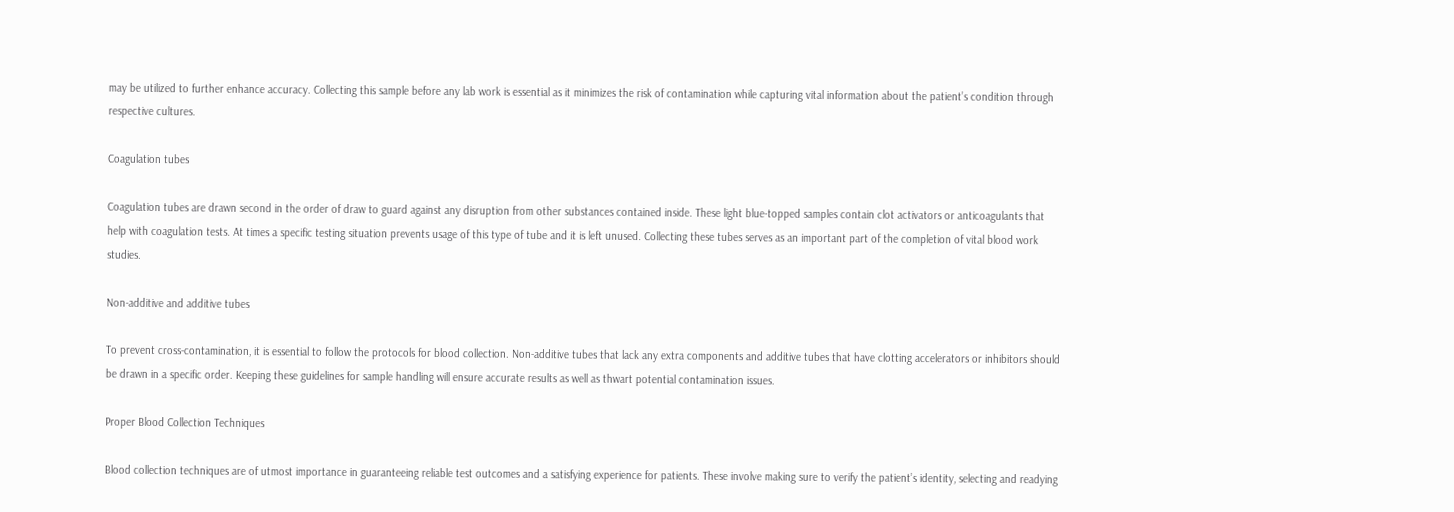may be utilized to further enhance accuracy. Collecting this sample before any lab work is essential as it minimizes the risk of contamination while capturing vital information about the patient’s condition through respective cultures.

Coagulation tubes

Coagulation tubes are drawn second in the order of draw to guard against any disruption from other substances contained inside. These light blue-topped samples contain clot activators or anticoagulants that help with coagulation tests. At times a specific testing situation prevents usage of this type of tube and it is left unused. Collecting these tubes serves as an important part of the completion of vital blood work studies.

Non-additive and additive tubes

To prevent cross-contamination, it is essential to follow the protocols for blood collection. Non-additive tubes that lack any extra components and additive tubes that have clotting accelerators or inhibitors should be drawn in a specific order. Keeping these guidelines for sample handling will ensure accurate results as well as thwart potential contamination issues.

Proper Blood Collection Techniques

Blood collection techniques are of utmost importance in guaranteeing reliable test outcomes and a satisfying experience for patients. These involve making sure to verify the patient’s identity, selecting and readying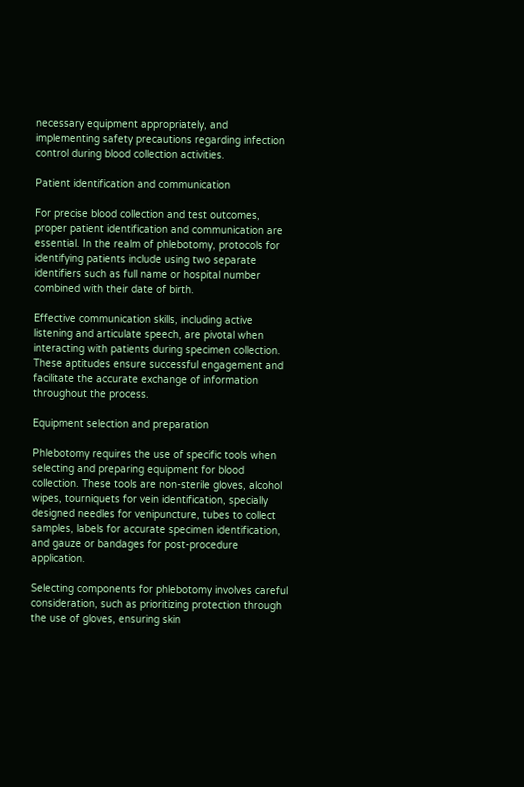necessary equipment appropriately, and implementing safety precautions regarding infection control during blood collection activities.

Patient identification and communication

For precise blood collection and test outcomes, proper patient identification and communication are essential. In the realm of phlebotomy, protocols for identifying patients include using two separate identifiers such as full name or hospital number combined with their date of birth.

Effective communication skills, including active listening and articulate speech, are pivotal when interacting with patients during specimen collection. These aptitudes ensure successful engagement and facilitate the accurate exchange of information throughout the process.

Equipment selection and preparation

Phlebotomy requires the use of specific tools when selecting and preparing equipment for blood collection. These tools are non-sterile gloves, alcohol wipes, tourniquets for vein identification, specially designed needles for venipuncture, tubes to collect samples, labels for accurate specimen identification, and gauze or bandages for post-procedure application.

Selecting components for phlebotomy involves careful consideration, such as prioritizing protection through the use of gloves, ensuring skin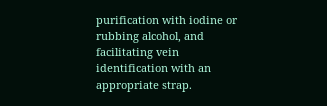purification with iodine or rubbing alcohol, and facilitating vein identification with an appropriate strap.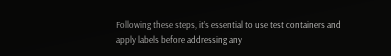Following these steps, it’s essential to use test containers and apply labels before addressing any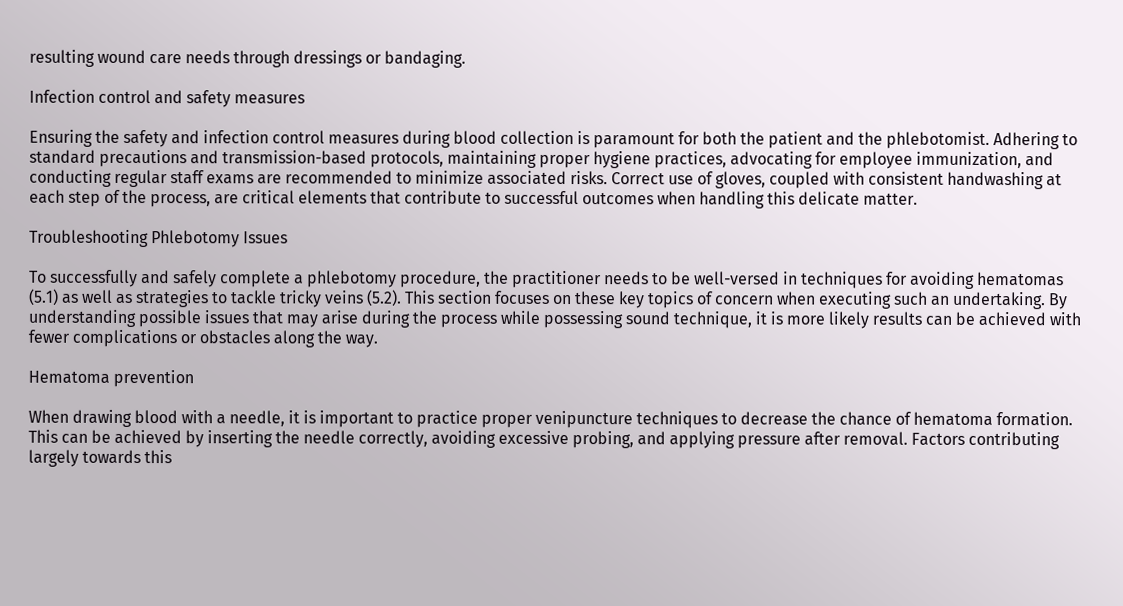resulting wound care needs through dressings or bandaging.

Infection control and safety measures

Ensuring the safety and infection control measures during blood collection is paramount for both the patient and the phlebotomist. Adhering to standard precautions and transmission-based protocols, maintaining proper hygiene practices, advocating for employee immunization, and conducting regular staff exams are recommended to minimize associated risks. Correct use of gloves, coupled with consistent handwashing at each step of the process, are critical elements that contribute to successful outcomes when handling this delicate matter.

Troubleshooting Phlebotomy Issues

To successfully and safely complete a phlebotomy procedure, the practitioner needs to be well-versed in techniques for avoiding hematomas (5.1) as well as strategies to tackle tricky veins (5.2). This section focuses on these key topics of concern when executing such an undertaking. By understanding possible issues that may arise during the process while possessing sound technique, it is more likely results can be achieved with fewer complications or obstacles along the way.

Hematoma prevention

When drawing blood with a needle, it is important to practice proper venipuncture techniques to decrease the chance of hematoma formation. This can be achieved by inserting the needle correctly, avoiding excessive probing, and applying pressure after removal. Factors contributing largely towards this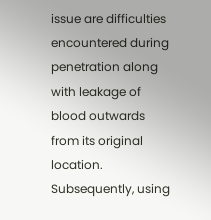issue are difficulties encountered during penetration along with leakage of blood outwards from its original location. Subsequently, using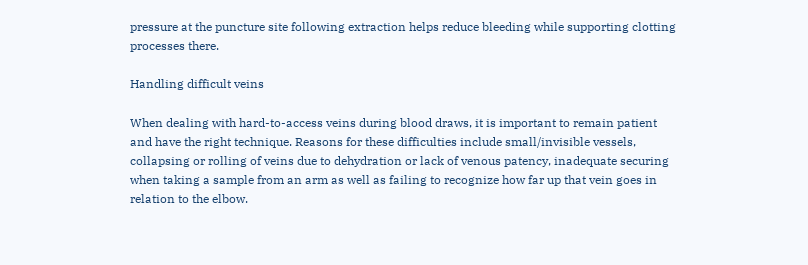pressure at the puncture site following extraction helps reduce bleeding while supporting clotting processes there.

Handling difficult veins

When dealing with hard-to-access veins during blood draws, it is important to remain patient and have the right technique. Reasons for these difficulties include small/invisible vessels, collapsing or rolling of veins due to dehydration or lack of venous patency, inadequate securing when taking a sample from an arm as well as failing to recognize how far up that vein goes in relation to the elbow.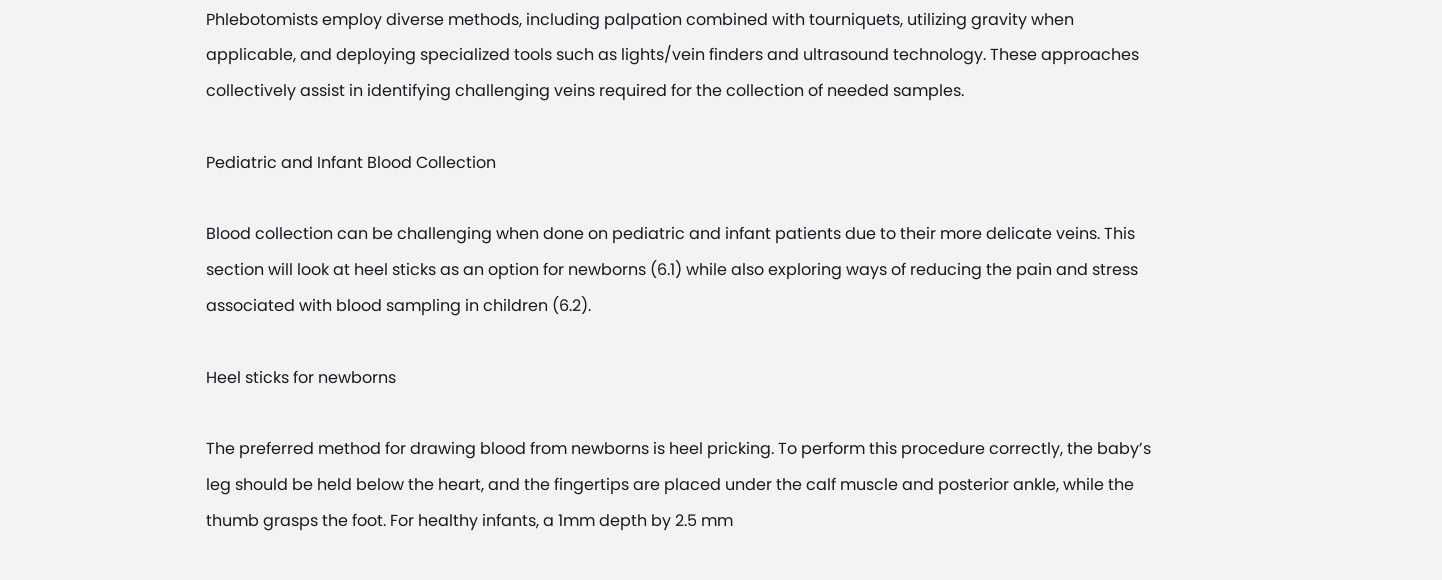Phlebotomists employ diverse methods, including palpation combined with tourniquets, utilizing gravity when applicable, and deploying specialized tools such as lights/vein finders and ultrasound technology. These approaches collectively assist in identifying challenging veins required for the collection of needed samples.

Pediatric and Infant Blood Collection

Blood collection can be challenging when done on pediatric and infant patients due to their more delicate veins. This section will look at heel sticks as an option for newborns (6.1) while also exploring ways of reducing the pain and stress associated with blood sampling in children (6.2).

Heel sticks for newborns

The preferred method for drawing blood from newborns is heel pricking. To perform this procedure correctly, the baby’s leg should be held below the heart, and the fingertips are placed under the calf muscle and posterior ankle, while the thumb grasps the foot. For healthy infants, a 1mm depth by 2.5 mm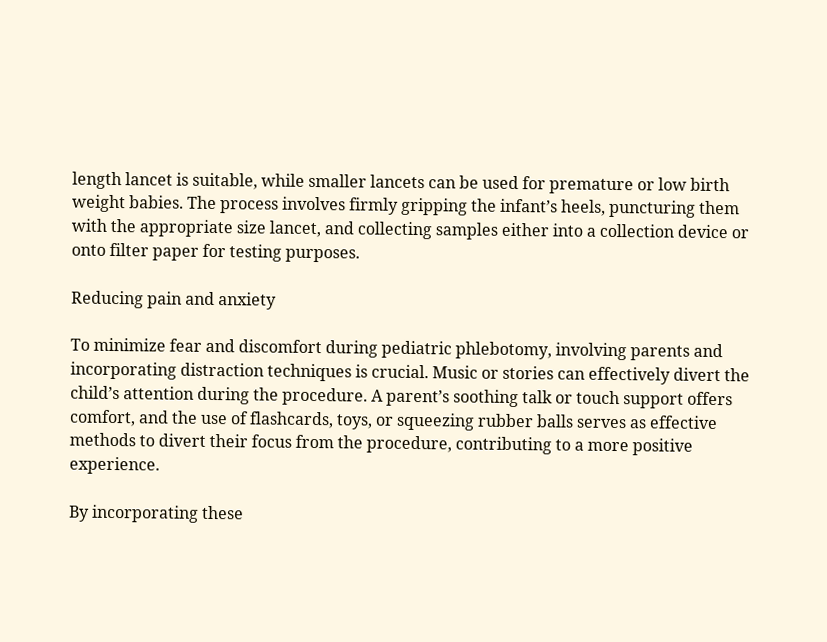length lancet is suitable, while smaller lancets can be used for premature or low birth weight babies. The process involves firmly gripping the infant’s heels, puncturing them with the appropriate size lancet, and collecting samples either into a collection device or onto filter paper for testing purposes.

Reducing pain and anxiety

To minimize fear and discomfort during pediatric phlebotomy, involving parents and incorporating distraction techniques is crucial. Music or stories can effectively divert the child’s attention during the procedure. A parent’s soothing talk or touch support offers comfort, and the use of flashcards, toys, or squeezing rubber balls serves as effective methods to divert their focus from the procedure, contributing to a more positive experience.

By incorporating these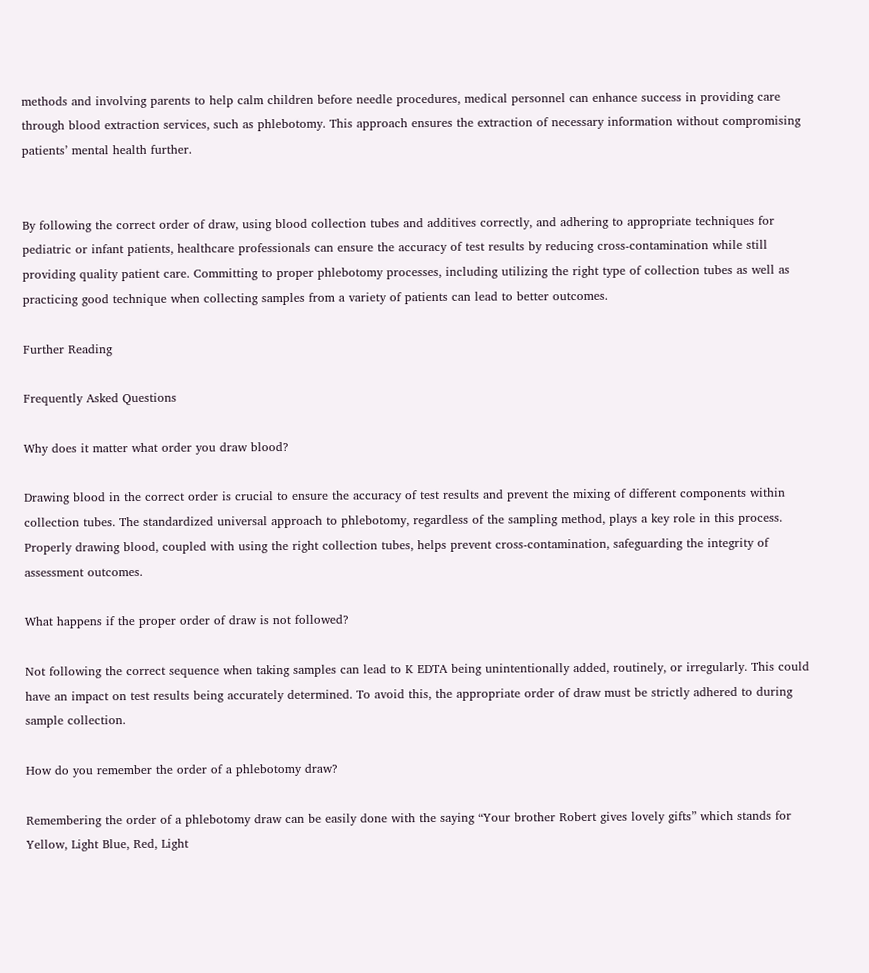methods and involving parents to help calm children before needle procedures, medical personnel can enhance success in providing care through blood extraction services, such as phlebotomy. This approach ensures the extraction of necessary information without compromising patients’ mental health further.


By following the correct order of draw, using blood collection tubes and additives correctly, and adhering to appropriate techniques for pediatric or infant patients, healthcare professionals can ensure the accuracy of test results by reducing cross-contamination while still providing quality patient care. Committing to proper phlebotomy processes, including utilizing the right type of collection tubes as well as practicing good technique when collecting samples from a variety of patients can lead to better outcomes.

Further Reading

Frequently Asked Questions

Why does it matter what order you draw blood?

Drawing blood in the correct order is crucial to ensure the accuracy of test results and prevent the mixing of different components within collection tubes. The standardized universal approach to phlebotomy, regardless of the sampling method, plays a key role in this process. Properly drawing blood, coupled with using the right collection tubes, helps prevent cross-contamination, safeguarding the integrity of assessment outcomes.

What happens if the proper order of draw is not followed?

Not following the correct sequence when taking samples can lead to K EDTA being unintentionally added, routinely, or irregularly. This could have an impact on test results being accurately determined. To avoid this, the appropriate order of draw must be strictly adhered to during sample collection.

How do you remember the order of a phlebotomy draw?

Remembering the order of a phlebotomy draw can be easily done with the saying “Your brother Robert gives lovely gifts” which stands for Yellow, Light Blue, Red, Light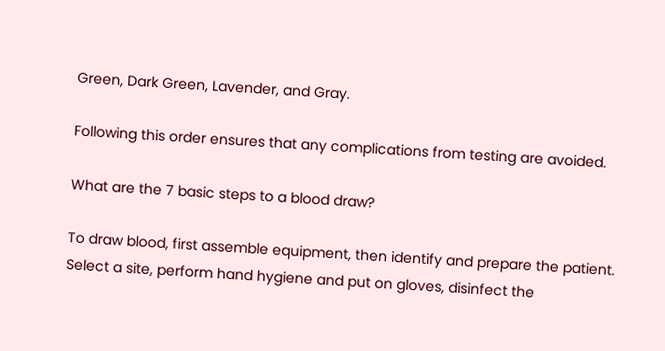Green, Dark Green, Lavender, and Gray.

Following this order ensures that any complications from testing are avoided.

What are the 7 basic steps to a blood draw?

To draw blood, first assemble equipment, then identify and prepare the patient. Select a site, perform hand hygiene and put on gloves, disinfect the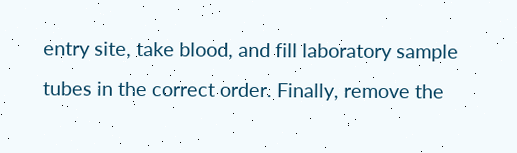entry site, take blood, and fill laboratory sample tubes in the correct order. Finally, remove the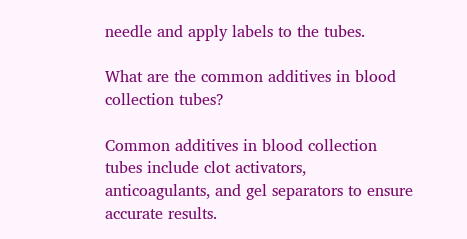needle and apply labels to the tubes.

What are the common additives in blood collection tubes?

Common additives in blood collection tubes include clot activators, anticoagulants, and gel separators to ensure accurate results.